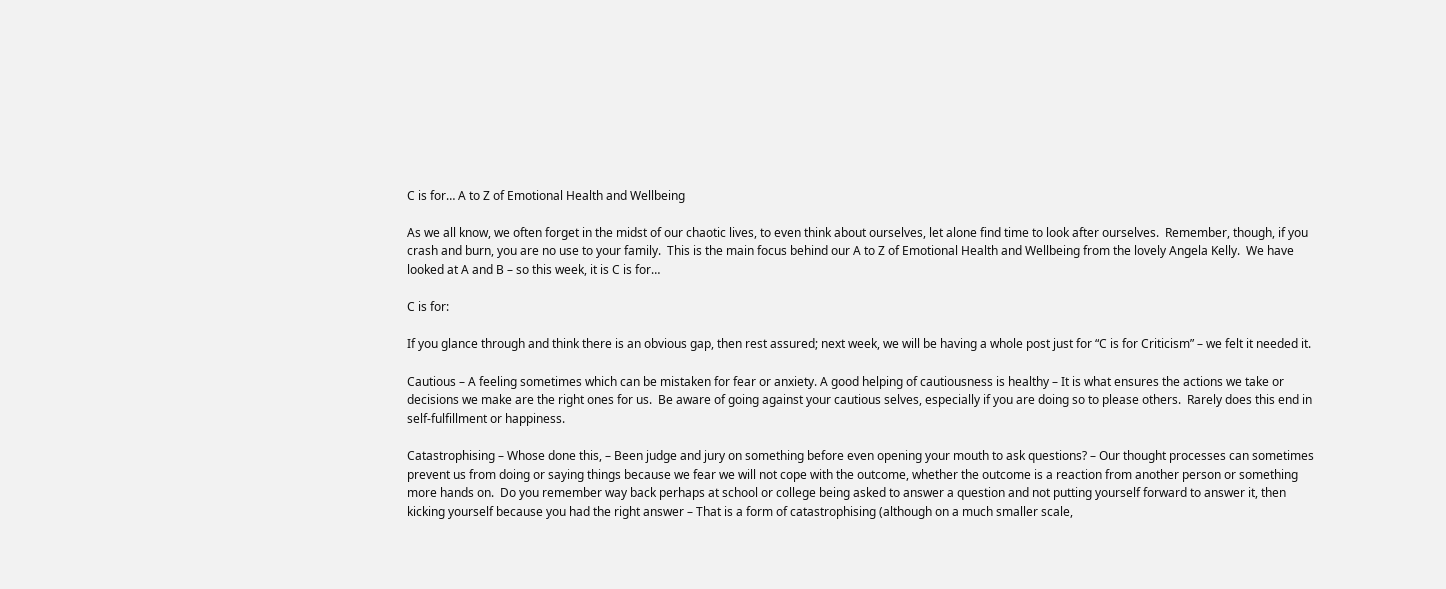C is for… A to Z of Emotional Health and Wellbeing

As we all know, we often forget in the midst of our chaotic lives, to even think about ourselves, let alone find time to look after ourselves.  Remember, though, if you crash and burn, you are no use to your family.  This is the main focus behind our A to Z of Emotional Health and Wellbeing from the lovely Angela Kelly.  We have looked at A and B – so this week, it is C is for…

C is for:

If you glance through and think there is an obvious gap, then rest assured; next week, we will be having a whole post just for “C is for Criticism” – we felt it needed it.

Cautious – A feeling sometimes which can be mistaken for fear or anxiety. A good helping of cautiousness is healthy – It is what ensures the actions we take or decisions we make are the right ones for us.  Be aware of going against your cautious selves, especially if you are doing so to please others.  Rarely does this end in self-fulfillment or happiness.

Catastrophising – Whose done this, – Been judge and jury on something before even opening your mouth to ask questions? – Our thought processes can sometimes prevent us from doing or saying things because we fear we will not cope with the outcome, whether the outcome is a reaction from another person or something more hands on.  Do you remember way back perhaps at school or college being asked to answer a question and not putting yourself forward to answer it, then kicking yourself because you had the right answer – That is a form of catastrophising (although on a much smaller scale,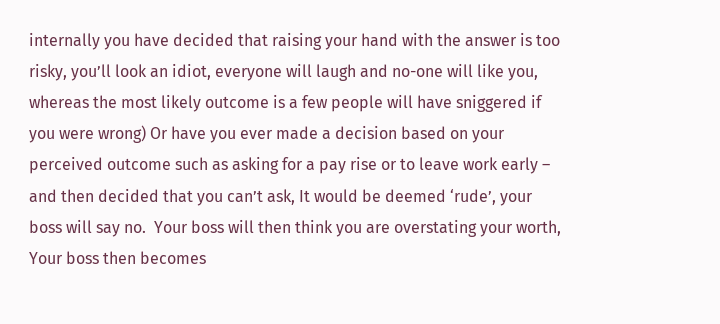internally you have decided that raising your hand with the answer is too risky, you’ll look an idiot, everyone will laugh and no-one will like you, whereas the most likely outcome is a few people will have sniggered if you were wrong) Or have you ever made a decision based on your perceived outcome such as asking for a pay rise or to leave work early – and then decided that you can’t ask, It would be deemed ‘rude’, your boss will say no.  Your boss will then think you are overstating your worth, Your boss then becomes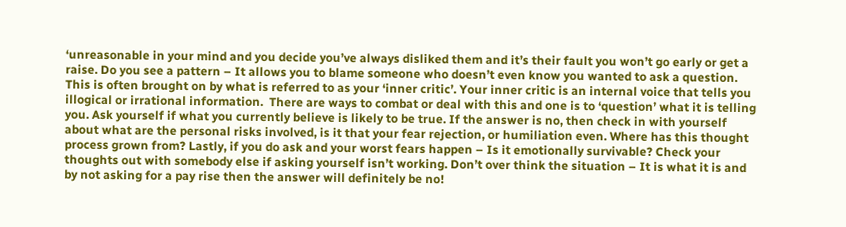‘unreasonable in your mind and you decide you’ve always disliked them and it’s their fault you won’t go early or get a raise. Do you see a pattern – It allows you to blame someone who doesn’t even know you wanted to ask a question. This is often brought on by what is referred to as your ‘inner critic’. Your inner critic is an internal voice that tells you illogical or irrational information.  There are ways to combat or deal with this and one is to ‘question’ what it is telling you. Ask yourself if what you currently believe is likely to be true. If the answer is no, then check in with yourself about what are the personal risks involved, is it that your fear rejection, or humiliation even. Where has this thought process grown from? Lastly, if you do ask and your worst fears happen – Is it emotionally survivable? Check your thoughts out with somebody else if asking yourself isn’t working. Don’t over think the situation – It is what it is and by not asking for a pay rise then the answer will definitely be no!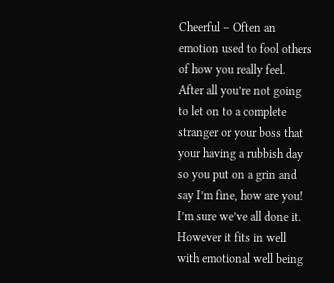Cheerful – Often an emotion used to fool others of how you really feel.  After all you’re not going to let on to a complete stranger or your boss that your having a rubbish day so you put on a grin and say I’m fine, how are you!  I’m sure we’ve all done it.  However it fits in well with emotional well being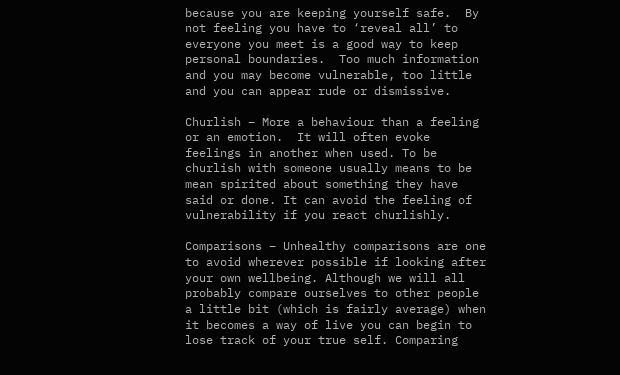because you are keeping yourself safe.  By not feeling you have to ‘reveal all’ to everyone you meet is a good way to keep personal boundaries.  Too much information and you may become vulnerable, too little and you can appear rude or dismissive.

Churlish – More a behaviour than a feeling or an emotion.  It will often evoke feelings in another when used. To be churlish with someone usually means to be mean spirited about something they have said or done. It can avoid the feeling of vulnerability if you react churlishly.

Comparisons – Unhealthy comparisons are one to avoid wherever possible if looking after your own wellbeing. Although we will all probably compare ourselves to other people a little bit (which is fairly average) when it becomes a way of live you can begin to lose track of your true self. Comparing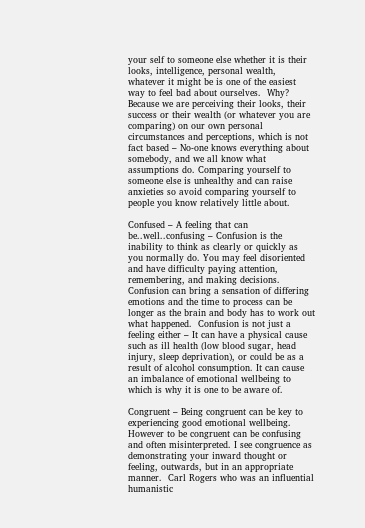your self to someone else whether it is their looks, intelligence, personal wealth, whatever it might be is one of the easiest way to feel bad about ourselves.  Why? Because we are perceiving their looks, their success or their wealth (or whatever you are comparing) on our own personal circumstances and perceptions, which is not fact based – No-one knows everything about somebody, and we all know what assumptions do. Comparing yourself to someone else is unhealthy and can raise anxieties so avoid comparing yourself to people you know relatively little about.

Confused – A feeling that can be..well..confusing – Confusion is the inability to think as clearly or quickly as you normally do. You may feel disoriented and have difficulty paying attention, remembering, and making decisions. Confusion can bring a sensation of differing emotions and the time to process can be longer as the brain and body has to work out what happened.  Confusion is not just a feeling either – It can have a physical cause such as ill health (low blood sugar, head injury, sleep deprivation), or could be as a result of alcohol consumption. It can cause an imbalance of emotional wellbeing to which is why it is one to be aware of.

Congruent – Being congruent can be key to experiencing good emotional wellbeing. However to be congruent can be confusing and often misinterpreted. I see congruence as demonstrating your inward thought or feeling, outwards, but in an appropriate manner.  Carl Rogers who was an influential humanistic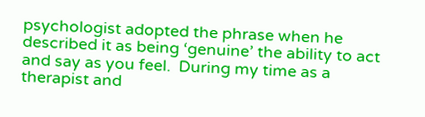psychologist adopted the phrase when he described it as being ‘genuine’ the ability to act and say as you feel.  During my time as a therapist and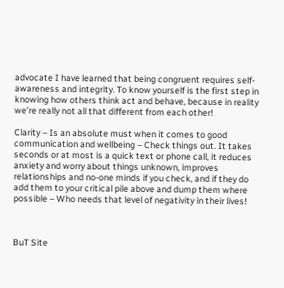advocate I have learned that being congruent requires self-awareness and integrity. To know yourself is the first step in knowing how others think act and behave, because in reality we’re really not all that different from each other!

Clarity – Is an absolute must when it comes to good communication and wellbeing – Check things out. It takes seconds or at most is a quick text or phone call, it reduces anxiety and worry about things unknown, improves relationships and no-one minds if you check, and if they do add them to your critical pile above and dump them where possible – Who needs that level of negativity in their lives!



BuT Site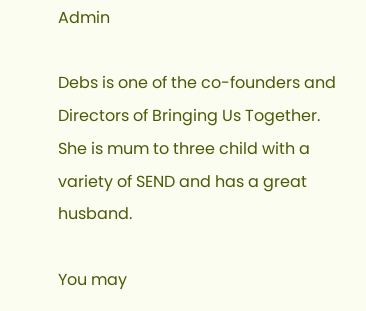Admin

Debs is one of the co-founders and Directors of Bringing Us Together. She is mum to three child with a variety of SEND and has a great husband.

You may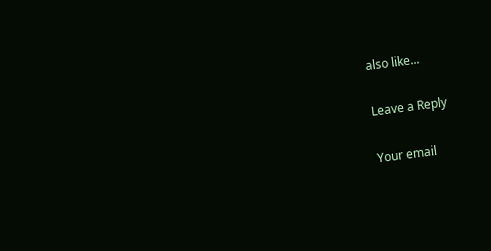also like...

Leave a Reply

Your email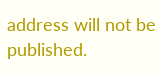address will not be published.